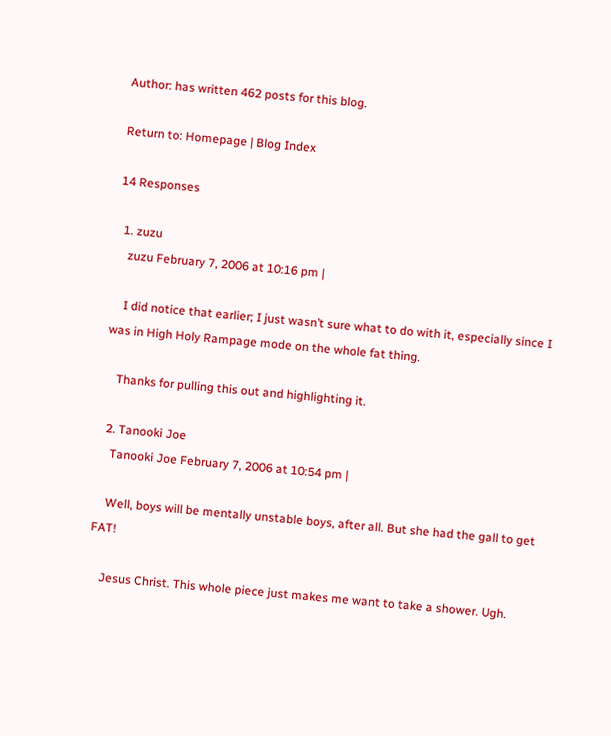Author: has written 462 posts for this blog.

Return to: Homepage | Blog Index

14 Responses

  1. zuzu
    zuzu February 7, 2006 at 10:16 pm |

    I did notice that earlier; I just wasn’t sure what to do with it, especially since I was in High Holy Rampage mode on the whole fat thing.

    Thanks for pulling this out and highlighting it.

  2. Tanooki Joe
    Tanooki Joe February 7, 2006 at 10:54 pm |

    Well, boys will be mentally unstable boys, after all. But she had the gall to get FAT!

    Jesus Christ. This whole piece just makes me want to take a shower. Ugh.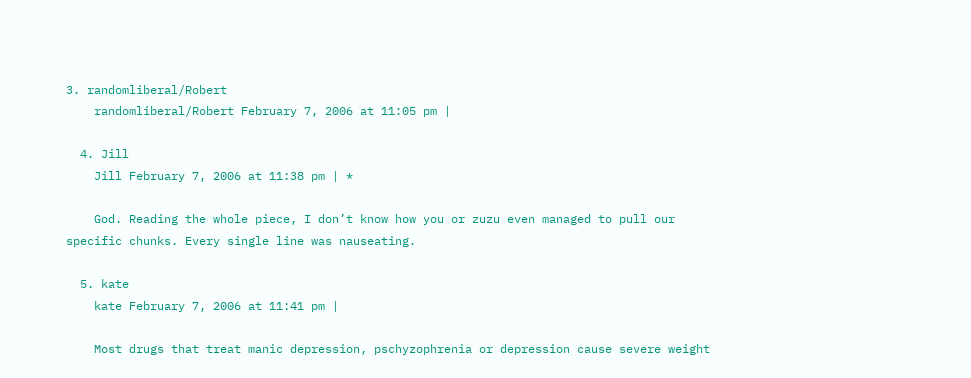3. randomliberal/Robert
    randomliberal/Robert February 7, 2006 at 11:05 pm |

  4. Jill
    Jill February 7, 2006 at 11:38 pm | *

    God. Reading the whole piece, I don’t know how you or zuzu even managed to pull our specific chunks. Every single line was nauseating.

  5. kate
    kate February 7, 2006 at 11:41 pm |

    Most drugs that treat manic depression, pschyzophrenia or depression cause severe weight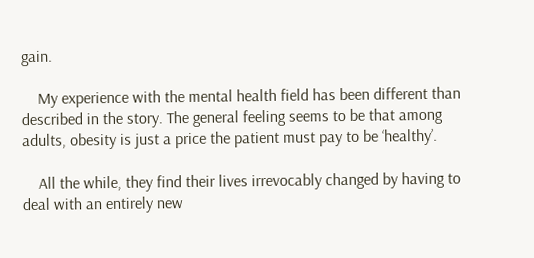gain.

    My experience with the mental health field has been different than described in the story. The general feeling seems to be that among adults, obesity is just a price the patient must pay to be ‘healthy’.

    All the while, they find their lives irrevocably changed by having to deal with an entirely new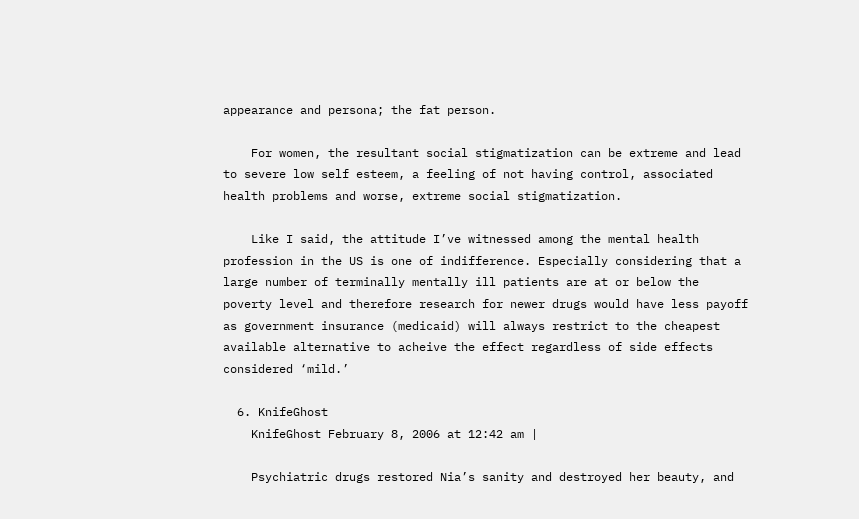appearance and persona; the fat person.

    For women, the resultant social stigmatization can be extreme and lead to severe low self esteem, a feeling of not having control, associated health problems and worse, extreme social stigmatization.

    Like I said, the attitude I’ve witnessed among the mental health profession in the US is one of indifference. Especially considering that a large number of terminally mentally ill patients are at or below the poverty level and therefore research for newer drugs would have less payoff as government insurance (medicaid) will always restrict to the cheapest available alternative to acheive the effect regardless of side effects considered ‘mild.’

  6. KnifeGhost
    KnifeGhost February 8, 2006 at 12:42 am |

    Psychiatric drugs restored Nia’s sanity and destroyed her beauty, and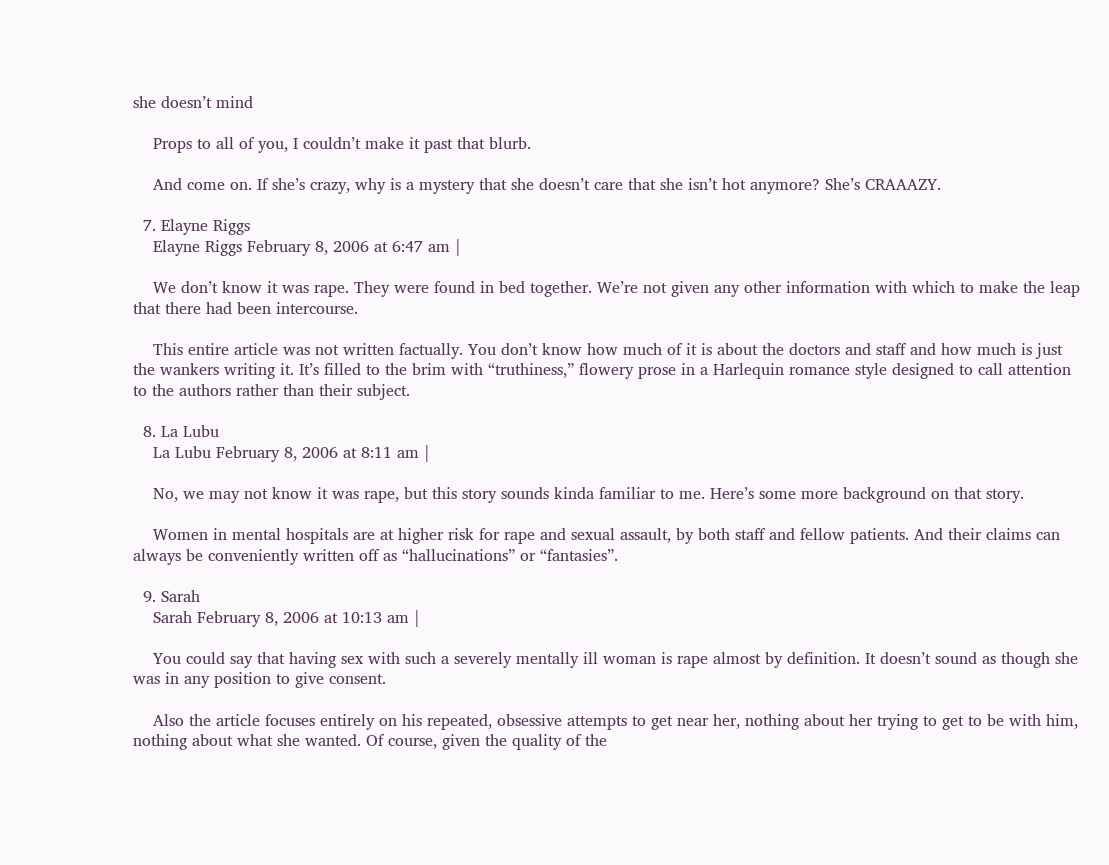she doesn’t mind

    Props to all of you, I couldn’t make it past that blurb.

    And come on. If she’s crazy, why is a mystery that she doesn’t care that she isn’t hot anymore? She’s CRAAAZY.

  7. Elayne Riggs
    Elayne Riggs February 8, 2006 at 6:47 am |

    We don’t know it was rape. They were found in bed together. We’re not given any other information with which to make the leap that there had been intercourse.

    This entire article was not written factually. You don’t know how much of it is about the doctors and staff and how much is just the wankers writing it. It’s filled to the brim with “truthiness,” flowery prose in a Harlequin romance style designed to call attention to the authors rather than their subject.

  8. La Lubu
    La Lubu February 8, 2006 at 8:11 am |

    No, we may not know it was rape, but this story sounds kinda familiar to me. Here’s some more background on that story.

    Women in mental hospitals are at higher risk for rape and sexual assault, by both staff and fellow patients. And their claims can always be conveniently written off as “hallucinations” or “fantasies”.

  9. Sarah
    Sarah February 8, 2006 at 10:13 am |

    You could say that having sex with such a severely mentally ill woman is rape almost by definition. It doesn’t sound as though she was in any position to give consent.

    Also the article focuses entirely on his repeated, obsessive attempts to get near her, nothing about her trying to get to be with him, nothing about what she wanted. Of course, given the quality of the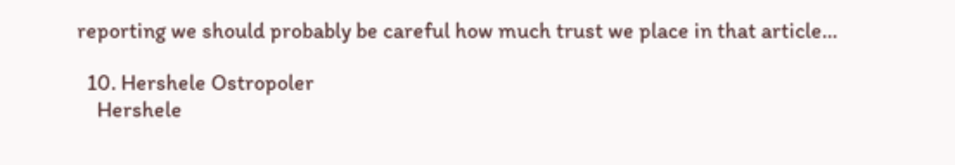reporting we should probably be careful how much trust we place in that article…

  10. Hershele Ostropoler
    Hershele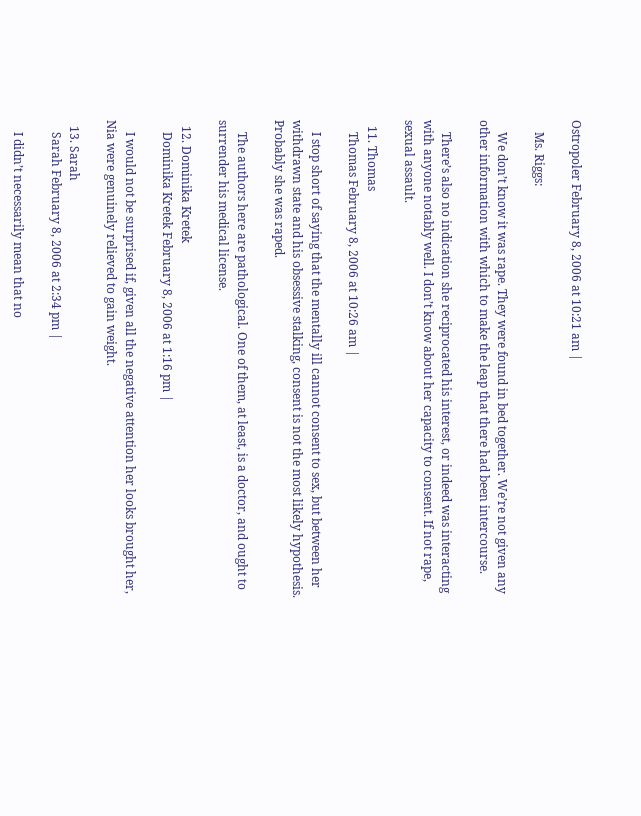Ostropoler February 8, 2006 at 10:21 am |

    Ms. Riggs:

    We don’t know it was rape. They were found in bed together. We’re not given any other information with which to make the leap that there had been intercourse.

    There’s also no indication she reciprocated his interest, or indeed was interacting with anyone notably well. I don’t know about her capacity to consent. If not rape, sexual assault.

  11. Thomas
    Thomas February 8, 2006 at 10:26 am |

    I stop short of saying that the mentally ill cannot consent to sex, but between her withdrawn state and his obsessive stalking, consent is not the most likely hypothesis. Probably she was raped.

    The authors here are pathological. One of them, at least, is a doctor, and ought to surrender his medical license.

  12. Dominika Kretek
    Dominika Kretek February 8, 2006 at 1:16 pm |

    I would not be surprised if, given all the negative attention her looks brought her, Nia were genuinely relieved to gain weight.

  13. Sarah
    Sarah February 8, 2006 at 2:34 pm |

    I didn’t necessarily mean that no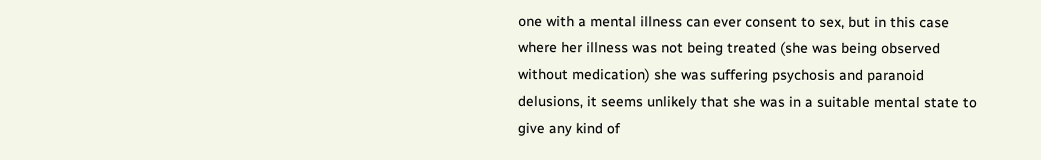one with a mental illness can ever consent to sex, but in this case where her illness was not being treated (she was being observed without medication) she was suffering psychosis and paranoid delusions, it seems unlikely that she was in a suitable mental state to give any kind of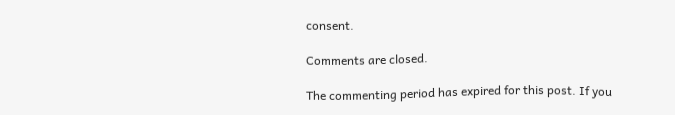consent.

Comments are closed.

The commenting period has expired for this post. If you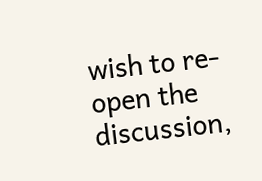wish to re-open the discussion,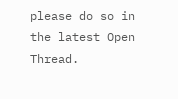please do so in the latest Open Thread.